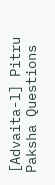[Advaita-l] Pitru Paksha Questions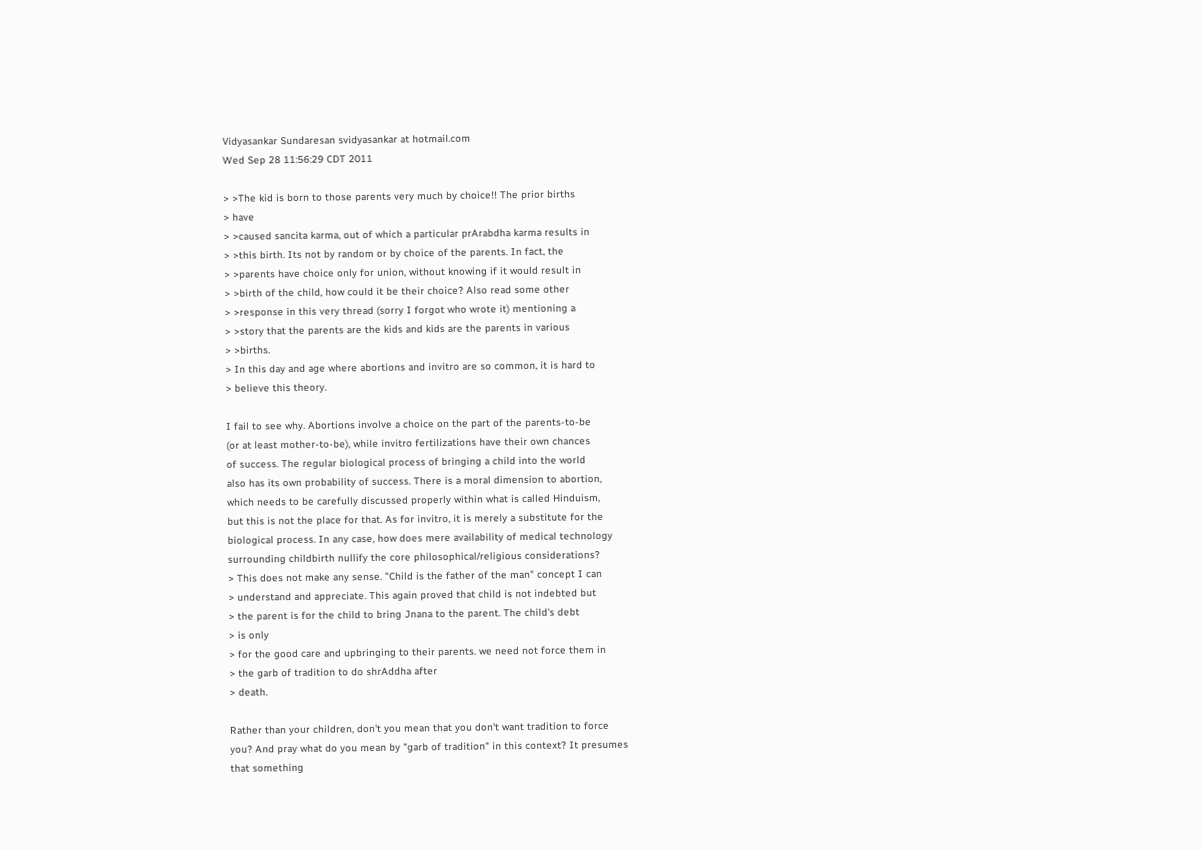Vidyasankar Sundaresan svidyasankar at hotmail.com
Wed Sep 28 11:56:29 CDT 2011

> >The kid is born to those parents very much by choice!! The prior births
> have
> >caused sancita karma, out of which a particular prArabdha karma results in
> >this birth. Its not by random or by choice of the parents. In fact, the
> >parents have choice only for union, without knowing if it would result in
> >birth of the child, how could it be their choice? Also read some other
> >response in this very thread (sorry I forgot who wrote it) mentioning a
> >story that the parents are the kids and kids are the parents in various
> >births.
> In this day and age where abortions and invitro are so common, it is hard to
> believe this theory.

I fail to see why. Abortions involve a choice on the part of the parents-to-be
(or at least mother-to-be), while invitro fertilizations have their own chances
of success. The regular biological process of bringing a child into the world
also has its own probability of success. There is a moral dimension to abortion,
which needs to be carefully discussed properly within what is called Hinduism,
but this is not the place for that. As for invitro, it is merely a substitute for the
biological process. In any case, how does mere availability of medical technology
surrounding childbirth nullify the core philosophical/religious considerations?
> This does not make any sense. "Child is the father of the man" concept I can
> understand and appreciate. This again proved that child is not indebted but
> the parent is for the child to bring Jnana to the parent. The child's debt
> is only
> for the good care and upbringing to their parents. we need not force them in
> the garb of tradition to do shrAddha after
> death.

Rather than your children, don't you mean that you don't want tradition to force
you? And pray what do you mean by "garb of tradition" in this context? It presumes
that something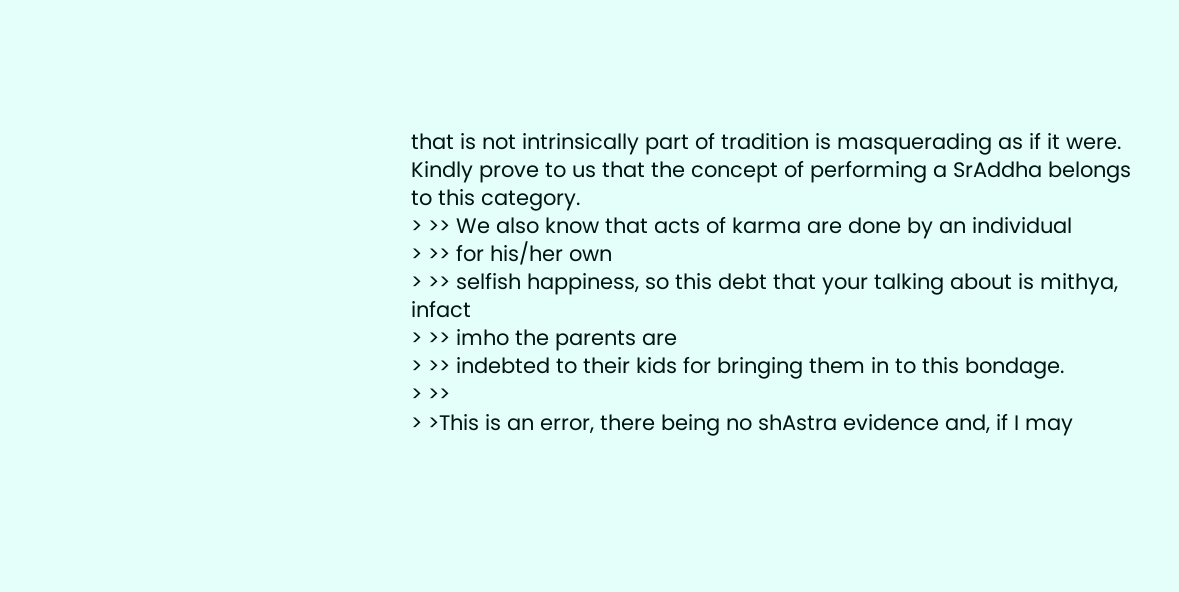that is not intrinsically part of tradition is masquerading as if it were.
Kindly prove to us that the concept of performing a SrAddha belongs to this category.
> >> We also know that acts of karma are done by an individual
> >> for his/her own
> >> selfish happiness, so this debt that your talking about is mithya, infact
> >> imho the parents are
> >> indebted to their kids for bringing them in to this bondage.
> >>
> >This is an error, there being no shAstra evidence and, if I may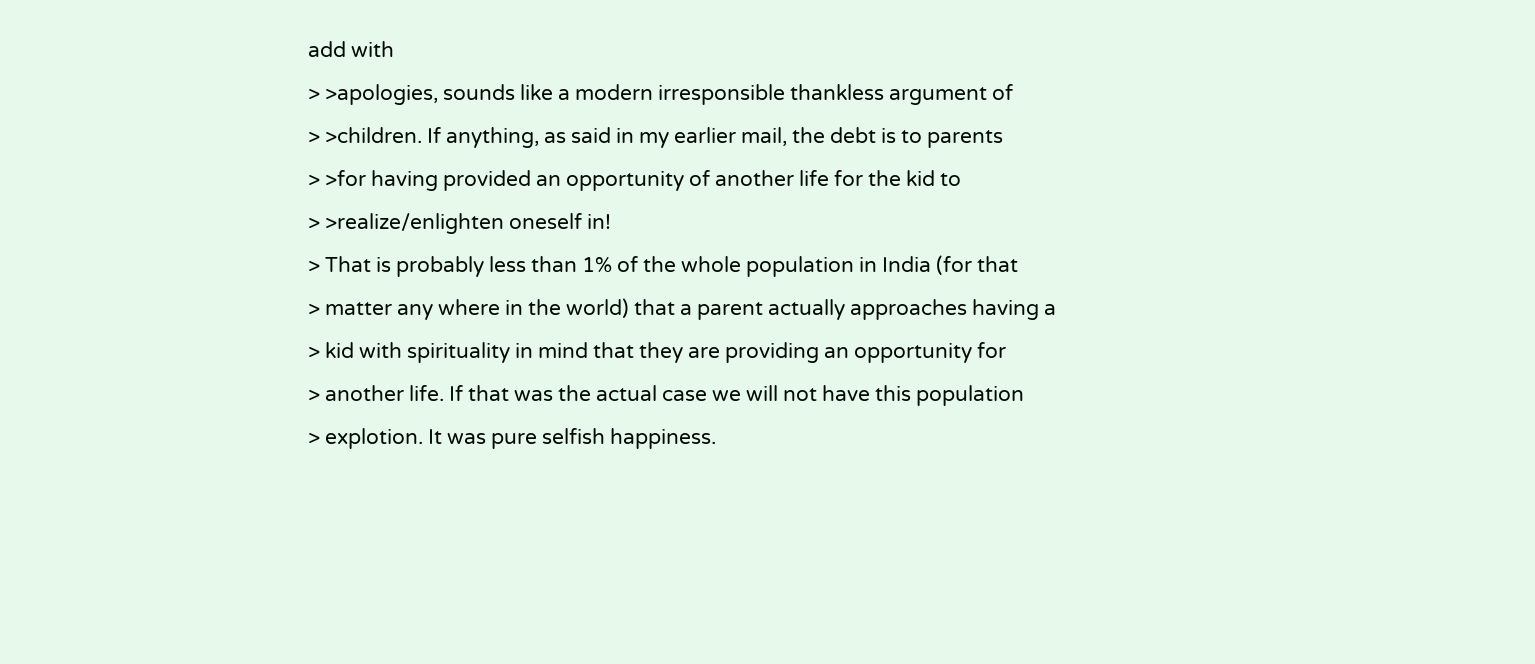add with
> >apologies, sounds like a modern irresponsible thankless argument of
> >children. If anything, as said in my earlier mail, the debt is to parents
> >for having provided an opportunity of another life for the kid to
> >realize/enlighten oneself in!
> That is probably less than 1% of the whole population in India (for that
> matter any where in the world) that a parent actually approaches having a
> kid with spirituality in mind that they are providing an opportunity for
> another life. If that was the actual case we will not have this population
> explotion. It was pure selfish happiness.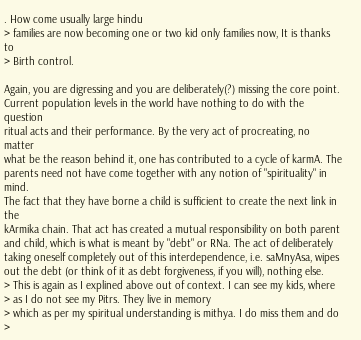. How come usually large hindu
> families are now becoming one or two kid only families now, It is thanks to
> Birth control.

Again, you are digressing and you are deliberately(?) missing the core point.
Current population levels in the world have nothing to do with the question
ritual acts and their performance. By the very act of procreating, no matter
what be the reason behind it, one has contributed to a cycle of karmA. The
parents need not have come together with any notion of "spirituality" in mind.
The fact that they have borne a child is sufficient to create the next link in the
kArmika chain. That act has created a mutual responsibility on both parent
and child, which is what is meant by "debt" or RNa. The act of deliberately
taking oneself completely out of this interdependence, i.e. saMnyAsa, wipes
out the debt (or think of it as debt forgiveness, if you will), nothing else.
> This is again as I explined above out of context. I can see my kids, where
> as I do not see my Pitrs. They live in memory
> which as per my spiritual understanding is mithya. I do miss them and do
>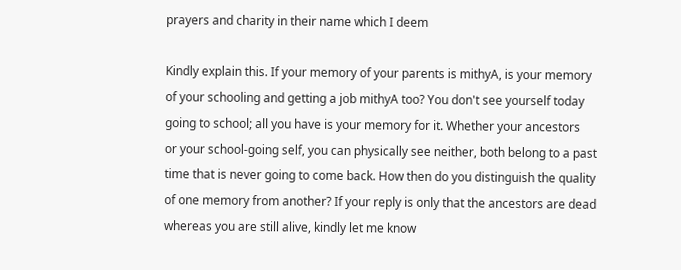prayers and charity in their name which I deem

Kindly explain this. If your memory of your parents is mithyA, is your memory
of your schooling and getting a job mithyA too? You don't see yourself today
going to school; all you have is your memory for it. Whether your ancestors
or your school-going self, you can physically see neither, both belong to a past
time that is never going to come back. How then do you distinguish the quality
of one memory from another? If your reply is only that the ancestors are dead
whereas you are still alive, kindly let me know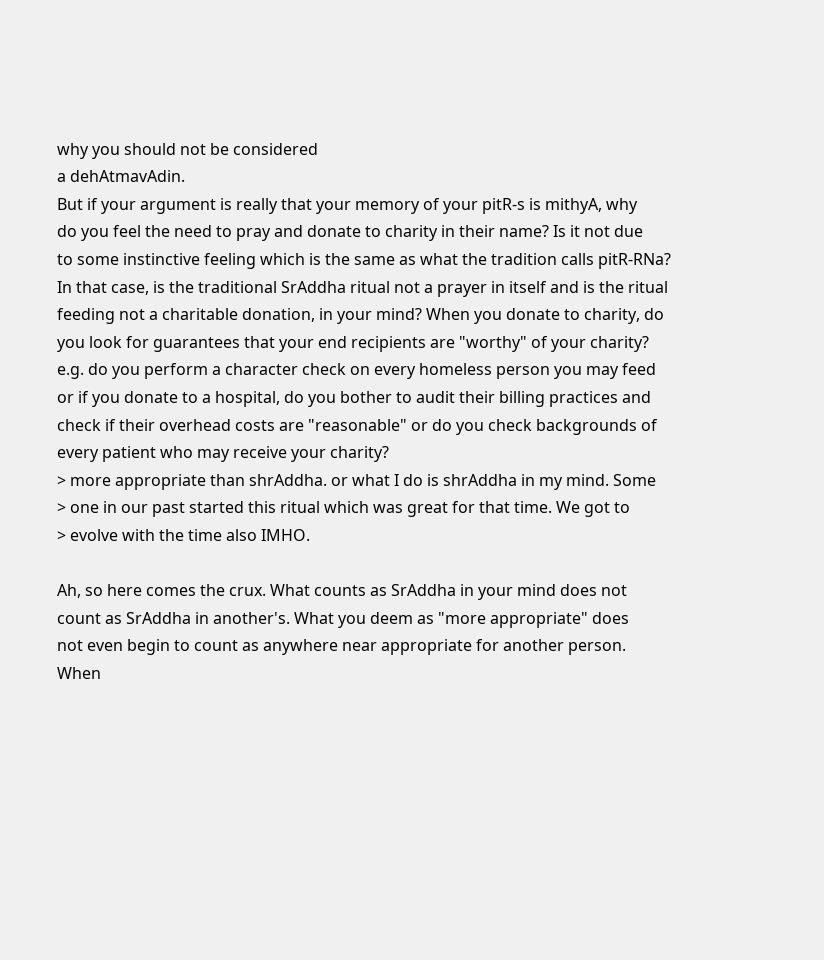why you should not be considered
a dehAtmavAdin.
But if your argument is really that your memory of your pitR-s is mithyA, why
do you feel the need to pray and donate to charity in their name? Is it not due
to some instinctive feeling which is the same as what the tradition calls pitR-RNa?
In that case, is the traditional SrAddha ritual not a prayer in itself and is the ritual
feeding not a charitable donation, in your mind? When you donate to charity, do
you look for guarantees that your end recipients are "worthy" of your charity?
e.g. do you perform a character check on every homeless person you may feed
or if you donate to a hospital, do you bother to audit their billing practices and
check if their overhead costs are "reasonable" or do you check backgrounds of
every patient who may receive your charity?
> more appropriate than shrAddha. or what I do is shrAddha in my mind. Some
> one in our past started this ritual which was great for that time. We got to
> evolve with the time also IMHO.

Ah, so here comes the crux. What counts as SrAddha in your mind does not
count as SrAddha in another's. What you deem as "more appropriate" does
not even begin to count as anywhere near appropriate for another person.
When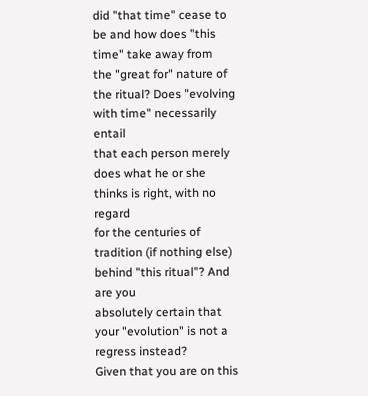did "that time" cease to be and how does "this time" take away from
the "great for" nature of the ritual? Does "evolving with time" necessarily entail
that each person merely does what he or she thinks is right, with no regard
for the centuries of tradition (if nothing else) behind "this ritual"? And are you
absolutely certain that your "evolution" is not a regress instead?
Given that you are on this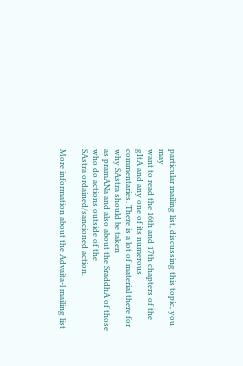particular mailing list, discussing this topic, you may
want to read the 16th and 17th chapters of the gItA and any one of its numerous
commentaries. There is a lot of material there for why SAstra should be taken
as pramANa and also about the SraddhA of those who do actions outside of the
SAstra ordained/sancioned action.

More information about the Advaita-l mailing list